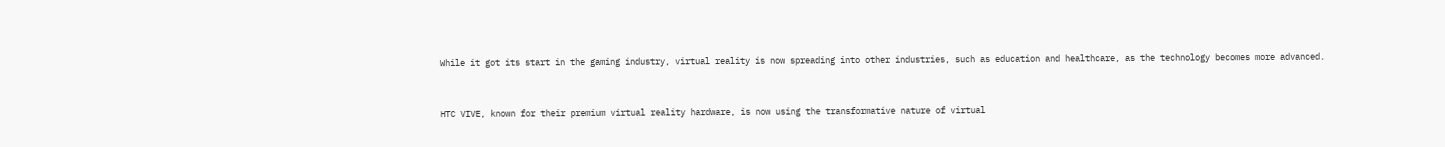While it got its start in the gaming industry, virtual reality is now spreading into other industries, such as education and healthcare, as the technology becomes more advanced.


HTC VIVE, known for their premium virtual reality hardware, is now using the transformative nature of virtual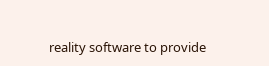reality software to provide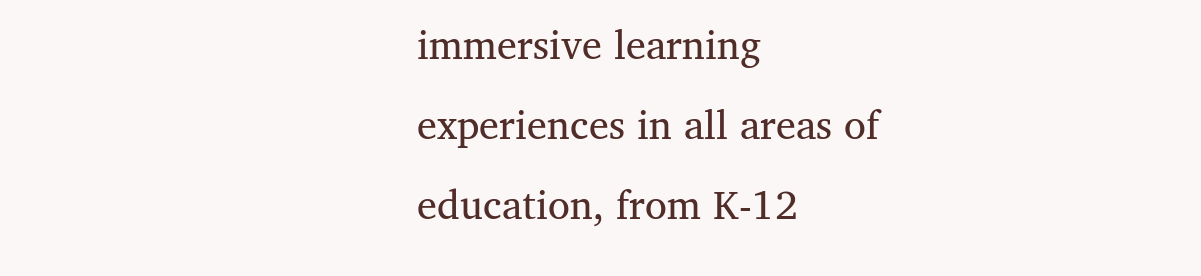immersive learning experiences in all areas of education, from K-12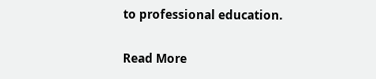to professional education.

Read More